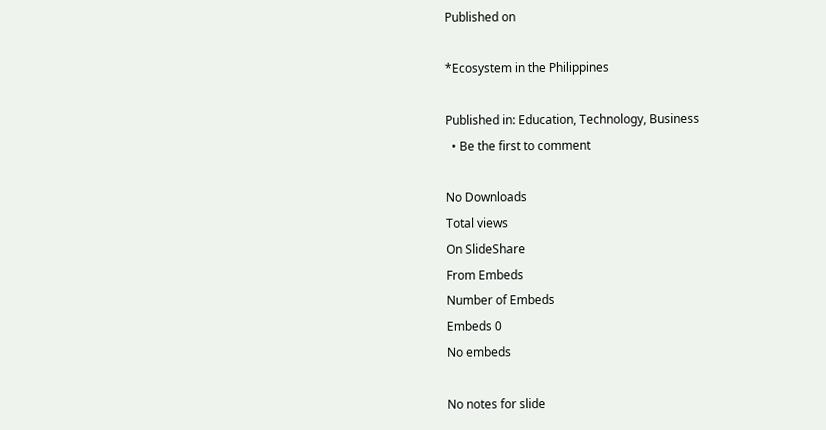Published on

*Ecosystem in the Philippines

Published in: Education, Technology, Business
  • Be the first to comment

No Downloads
Total views
On SlideShare
From Embeds
Number of Embeds
Embeds 0
No embeds

No notes for slide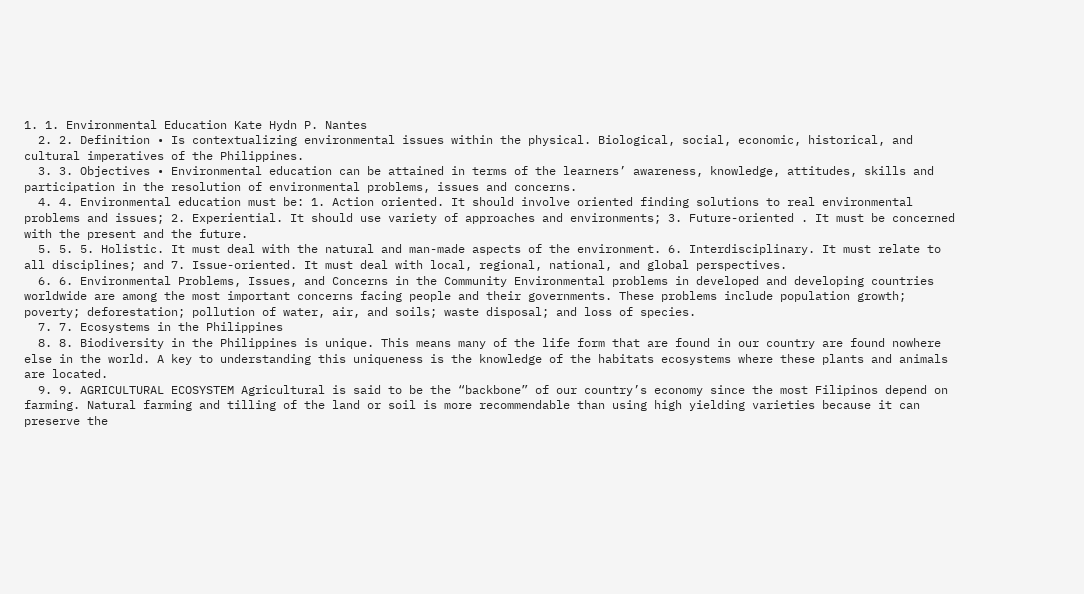1. 1. Environmental Education Kate Hydn P. Nantes
  2. 2. Definition • Is contextualizing environmental issues within the physical. Biological, social, economic, historical, and cultural imperatives of the Philippines.
  3. 3. Objectives • Environmental education can be attained in terms of the learners’ awareness, knowledge, attitudes, skills and participation in the resolution of environmental problems, issues and concerns.
  4. 4. Environmental education must be: 1. Action oriented. It should involve oriented finding solutions to real environmental problems and issues; 2. Experiential. It should use variety of approaches and environments; 3. Future-oriented . It must be concerned with the present and the future.
  5. 5. 5. Holistic. It must deal with the natural and man-made aspects of the environment. 6. Interdisciplinary. It must relate to all disciplines; and 7. Issue-oriented. It must deal with local, regional, national, and global perspectives.
  6. 6. Environmental Problems, Issues, and Concerns in the Community Environmental problems in developed and developing countries worldwide are among the most important concerns facing people and their governments. These problems include population growth; poverty; deforestation; pollution of water, air, and soils; waste disposal; and loss of species.
  7. 7. Ecosystems in the Philippines
  8. 8. Biodiversity in the Philippines is unique. This means many of the life form that are found in our country are found nowhere else in the world. A key to understanding this uniqueness is the knowledge of the habitats ecosystems where these plants and animals are located.
  9. 9. AGRICULTURAL ECOSYSTEM Agricultural is said to be the “backbone” of our country’s economy since the most Filipinos depend on farming. Natural farming and tilling of the land or soil is more recommendable than using high yielding varieties because it can preserve the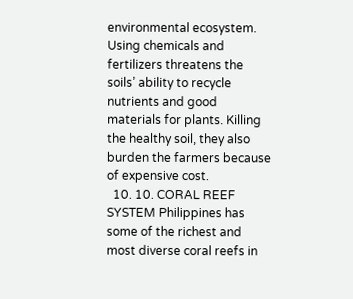environmental ecosystem. Using chemicals and fertilizers threatens the soils’ ability to recycle nutrients and good materials for plants. Killing the healthy soil, they also burden the farmers because of expensive cost.
  10. 10. CORAL REEF SYSTEM Philippines has some of the richest and most diverse coral reefs in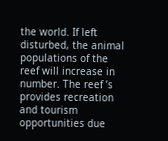the world. If left disturbed, the animal populations of the reef will increase in number. The reef ’s provides recreation and tourism opportunities due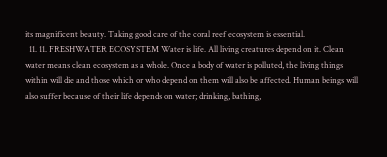its magnificent beauty. Taking good care of the coral reef ecosystem is essential.
  11. 11. FRESHWATER ECOSYSTEM Water is life. All living creatures depend on it. Clean water means clean ecosystem as a whole. Once a body of water is polluted, the living things within will die and those which or who depend on them will also be affected. Human beings will also suffer because of their life depends on water; drinking, bathing,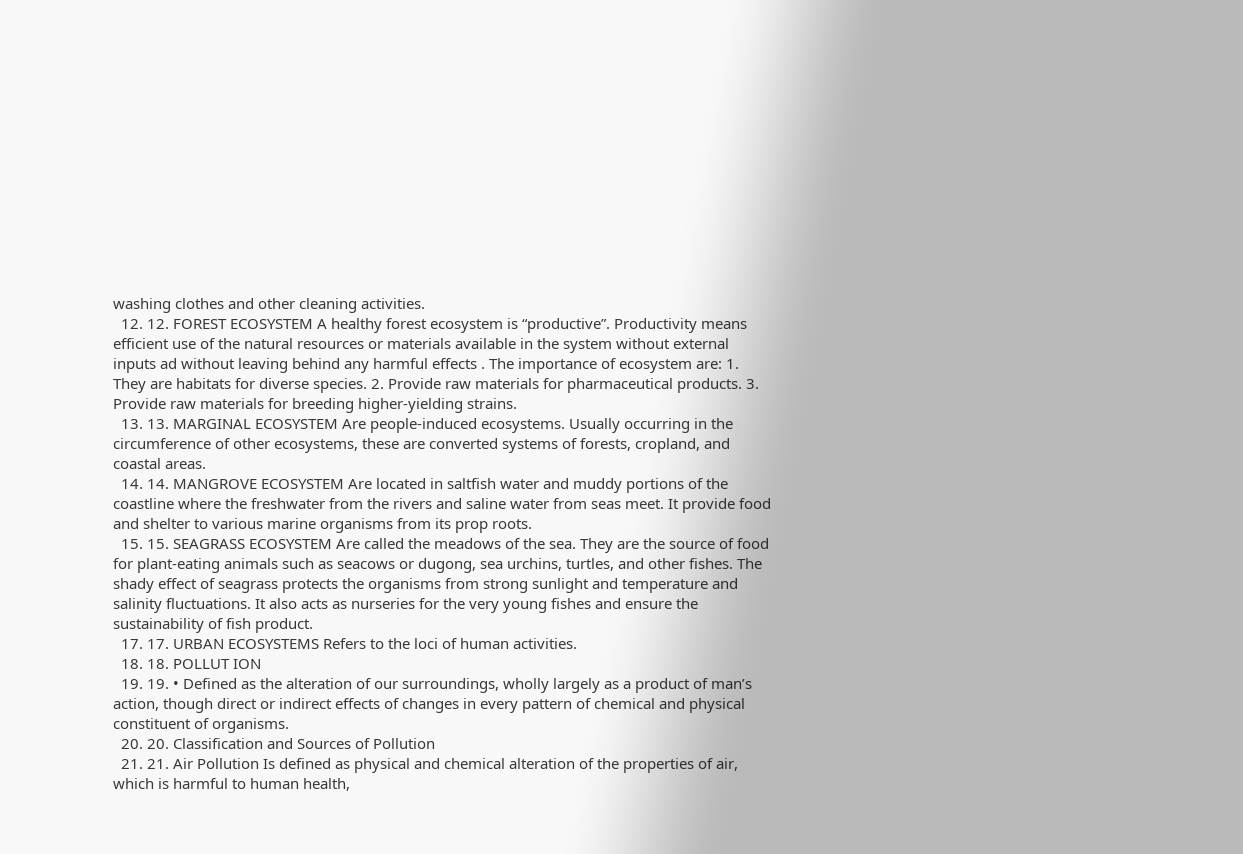washing clothes and other cleaning activities.
  12. 12. FOREST ECOSYSTEM A healthy forest ecosystem is “productive”. Productivity means efficient use of the natural resources or materials available in the system without external inputs ad without leaving behind any harmful effects . The importance of ecosystem are: 1. They are habitats for diverse species. 2. Provide raw materials for pharmaceutical products. 3. Provide raw materials for breeding higher-yielding strains.
  13. 13. MARGINAL ECOSYSTEM Are people-induced ecosystems. Usually occurring in the circumference of other ecosystems, these are converted systems of forests, cropland, and coastal areas.
  14. 14. MANGROVE ECOSYSTEM Are located in saltfish water and muddy portions of the coastline where the freshwater from the rivers and saline water from seas meet. It provide food and shelter to various marine organisms from its prop roots.
  15. 15. SEAGRASS ECOSYSTEM Are called the meadows of the sea. They are the source of food for plant-eating animals such as seacows or dugong, sea urchins, turtles, and other fishes. The shady effect of seagrass protects the organisms from strong sunlight and temperature and salinity fluctuations. It also acts as nurseries for the very young fishes and ensure the sustainability of fish product.
  17. 17. URBAN ECOSYSTEMS Refers to the loci of human activities.
  18. 18. POLLUT ION
  19. 19. • Defined as the alteration of our surroundings, wholly largely as a product of man’s action, though direct or indirect effects of changes in every pattern of chemical and physical constituent of organisms.
  20. 20. Classification and Sources of Pollution
  21. 21. Air Pollution Is defined as physical and chemical alteration of the properties of air, which is harmful to human health,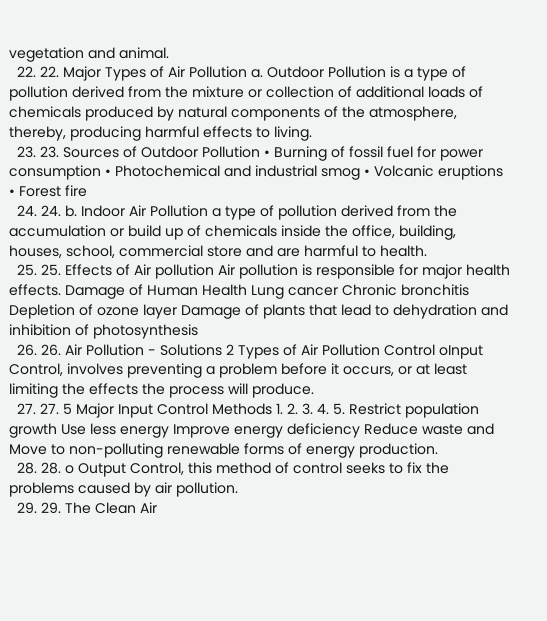vegetation and animal.
  22. 22. Major Types of Air Pollution a. Outdoor Pollution is a type of pollution derived from the mixture or collection of additional loads of chemicals produced by natural components of the atmosphere, thereby, producing harmful effects to living.
  23. 23. Sources of Outdoor Pollution • Burning of fossil fuel for power consumption • Photochemical and industrial smog • Volcanic eruptions • Forest fire
  24. 24. b. Indoor Air Pollution a type of pollution derived from the accumulation or build up of chemicals inside the office, building, houses, school, commercial store and are harmful to health.
  25. 25. Effects of Air pollution Air pollution is responsible for major health effects. Damage of Human Health Lung cancer Chronic bronchitis Depletion of ozone layer Damage of plants that lead to dehydration and inhibition of photosynthesis
  26. 26. Air Pollution - Solutions 2 Types of Air Pollution Control oInput Control, involves preventing a problem before it occurs, or at least limiting the effects the process will produce.
  27. 27. 5 Major Input Control Methods 1. 2. 3. 4. 5. Restrict population growth Use less energy Improve energy deficiency Reduce waste and Move to non-polluting renewable forms of energy production.
  28. 28. o Output Control, this method of control seeks to fix the problems caused by air pollution.
  29. 29. The Clean Air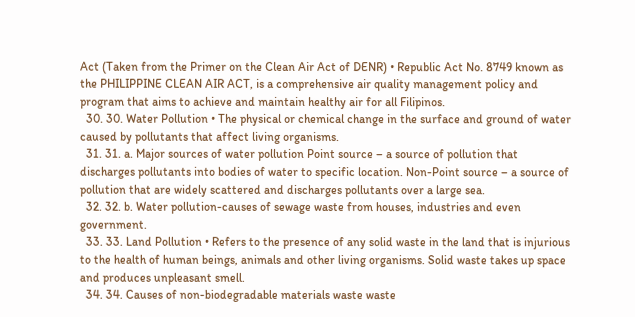Act (Taken from the Primer on the Clean Air Act of DENR) • Republic Act No. 8749 known as the PHILIPPINE CLEAN AIR ACT, is a comprehensive air quality management policy and program that aims to achieve and maintain healthy air for all Filipinos.
  30. 30. Water Pollution • The physical or chemical change in the surface and ground of water caused by pollutants that affect living organisms.
  31. 31. a. Major sources of water pollution Point source – a source of pollution that discharges pollutants into bodies of water to specific location. Non-Point source – a source of pollution that are widely scattered and discharges pollutants over a large sea.
  32. 32. b. Water pollution-causes of sewage waste from houses, industries and even government.
  33. 33. Land Pollution • Refers to the presence of any solid waste in the land that is injurious to the health of human beings, animals and other living organisms. Solid waste takes up space and produces unpleasant smell.
  34. 34. Causes of non-biodegradable materials waste waste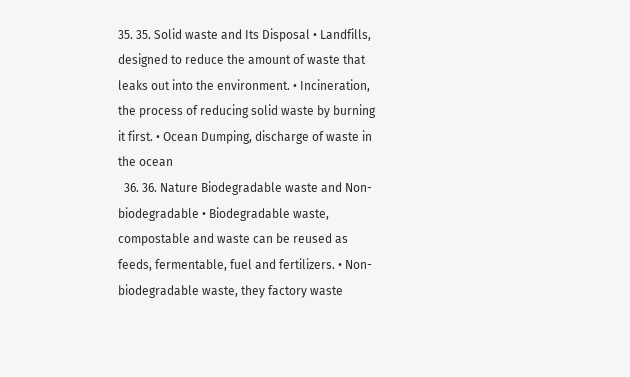35. 35. Solid waste and Its Disposal • Landfills, designed to reduce the amount of waste that leaks out into the environment. • Incineration, the process of reducing solid waste by burning it first. • Ocean Dumping, discharge of waste in the ocean
  36. 36. Nature Biodegradable waste and Non-biodegradable • Biodegradable waste, compostable and waste can be reused as feeds, fermentable, fuel and fertilizers. • Non-biodegradable waste, they factory waste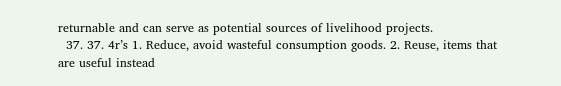returnable and can serve as potential sources of livelihood projects.
  37. 37. 4r’s 1. Reduce, avoid wasteful consumption goods. 2. Reuse, items that are useful instead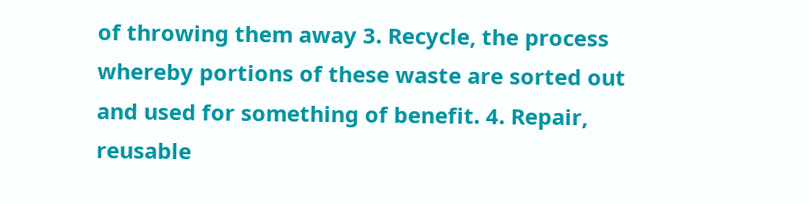of throwing them away 3. Recycle, the process whereby portions of these waste are sorted out and used for something of benefit. 4. Repair, reusable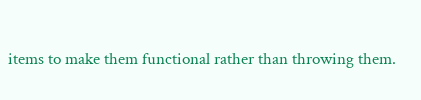items to make them functional rather than throwing them.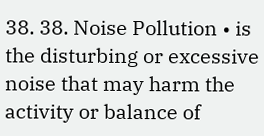38. 38. Noise Pollution • is the disturbing or excessive noise that may harm the activity or balance of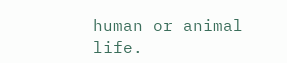human or animal life.